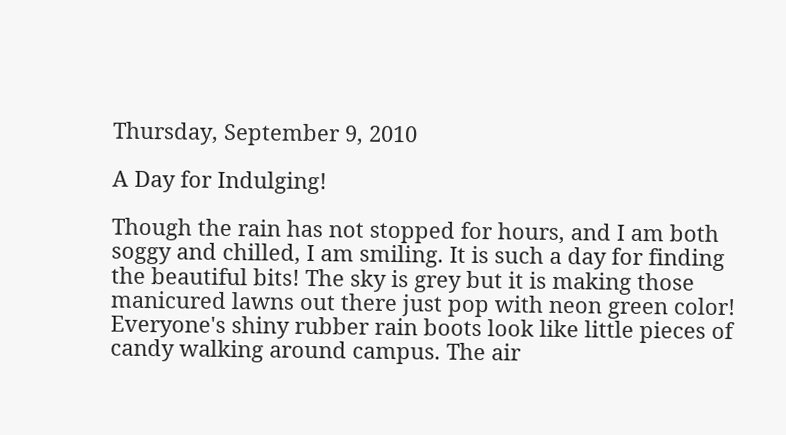Thursday, September 9, 2010

A Day for Indulging!

Though the rain has not stopped for hours, and I am both soggy and chilled, I am smiling. It is such a day for finding the beautiful bits! The sky is grey but it is making those manicured lawns out there just pop with neon green color! Everyone's shiny rubber rain boots look like little pieces of candy walking around campus. The air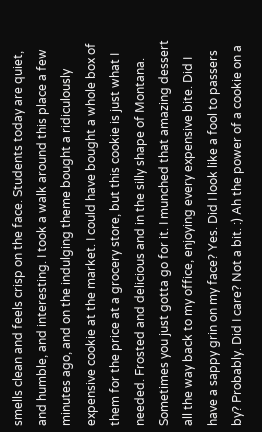smells clean and feels crisp on the face. Students today are quiet, and humble, and interesting. I took a walk around this place a few minutes ago, and on the indulging theme bought a ridiculously expensive cookie at the market. I could have bought a whole box of them for the price at a grocery store, but this cookie is just what I needed. Frosted and delicious and in the silly shape of Montana. Sometimes you just gotta go for it. I munched that amazing dessert all the way back to my office, enjoying every expensive bite. Did I have a sappy grin on my face? Yes. Did I look like a fool to passers by? Probably. Did I care? Not a bit. :) Ah the power of a cookie on a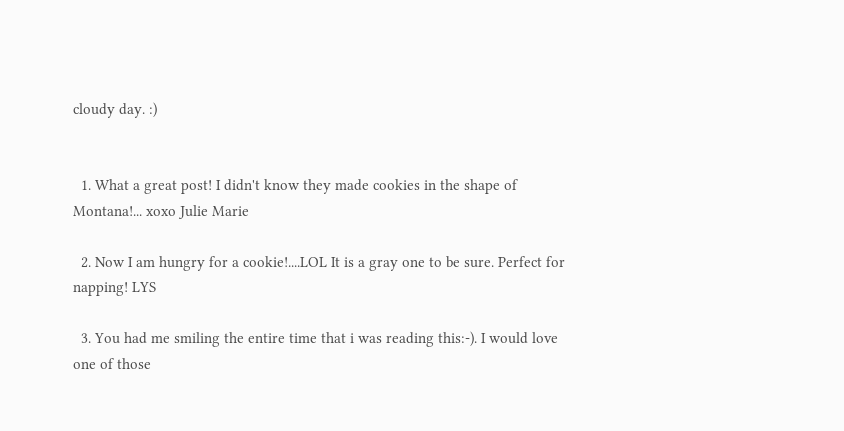cloudy day. :)


  1. What a great post! I didn't know they made cookies in the shape of Montana!... xoxo Julie Marie

  2. Now I am hungry for a cookie!....LOL It is a gray one to be sure. Perfect for napping! LYS

  3. You had me smiling the entire time that i was reading this:-). I would love one of those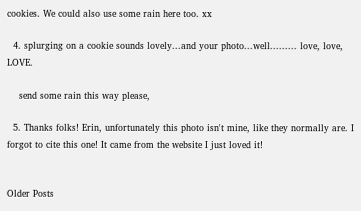cookies. We could also use some rain here too. xx

  4. splurging on a cookie sounds lovely...and your photo...well......... love, love, LOVE.

    send some rain this way please,

  5. Thanks folks! Erin, unfortunately this photo isn't mine, like they normally are. I forgot to cite this one! It came from the website I just loved it!


Older Posts